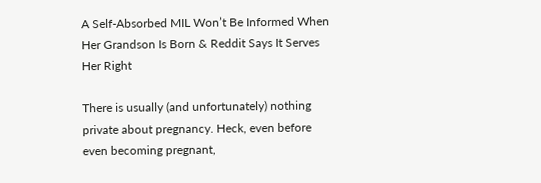A Self-Absorbed MIL Won’t Be Informed When Her Grandson Is Born & Reddit Says It Serves Her Right

There is usually (and unfortunately) nothing private about pregnancy. Heck, even before even becoming pregnant,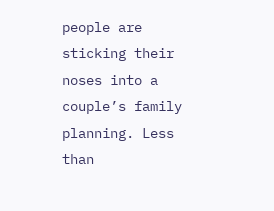people are sticking their noses into a couple’s family planning. Less than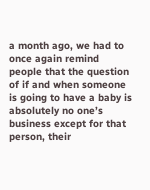a month ago, we had to once again remind people that the question of if and when someone is going to have a baby is absolutely no one’s business except for that person, their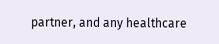partner, and any healthcare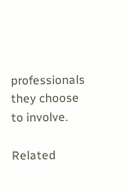professionals they choose to involve.

Related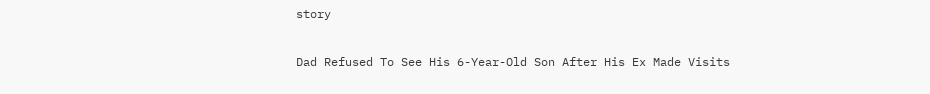story

Dad Refused To See His 6-Year-Old Son After His Ex Made Visits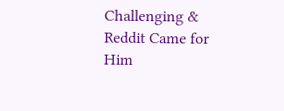Challenging & Reddit Came for Him